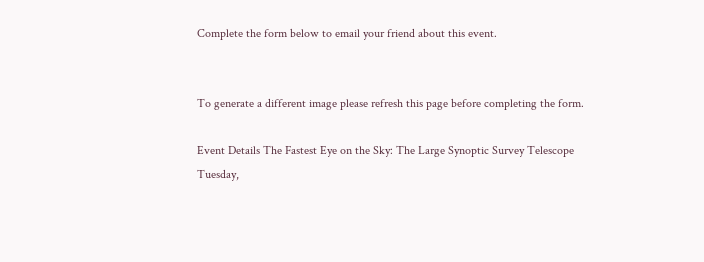Complete the form below to email your friend about this event.


To generate a different image please refresh this page before completing the form.

Event Details The Fastest Eye on the Sky: The Large Synoptic Survey Telescope Tuesday,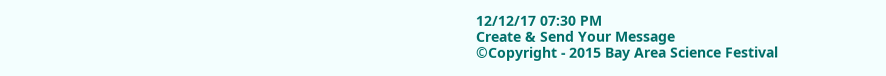12/12/17 07:30 PM
Create & Send Your Message
©Copyright - 2015 Bay Area Science Festival